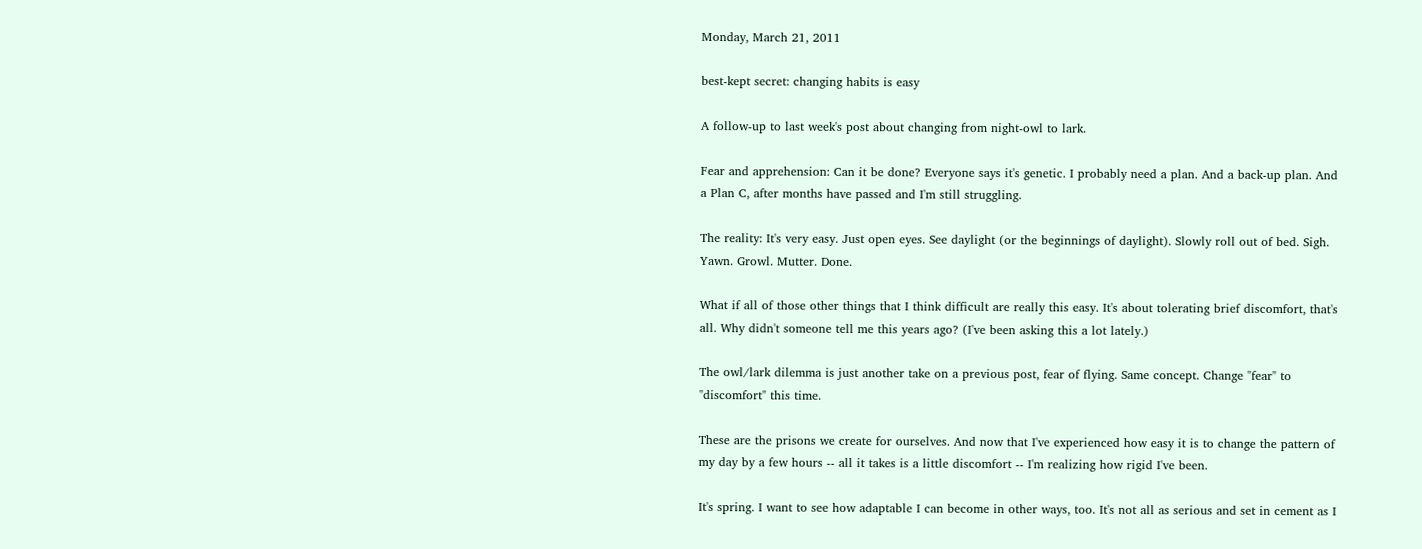Monday, March 21, 2011

best-kept secret: changing habits is easy

A follow-up to last week's post about changing from night-owl to lark.

Fear and apprehension: Can it be done? Everyone says it's genetic. I probably need a plan. And a back-up plan. And a Plan C, after months have passed and I'm still struggling.

The reality: It's very easy. Just open eyes. See daylight (or the beginnings of daylight). Slowly roll out of bed. Sigh. Yawn. Growl. Mutter. Done.

What if all of those other things that I think difficult are really this easy. It's about tolerating brief discomfort, that's all. Why didn't someone tell me this years ago? (I've been asking this a lot lately.)

The owl/lark dilemma is just another take on a previous post, fear of flying. Same concept. Change "fear" to "discomfort" this time.

These are the prisons we create for ourselves. And now that I've experienced how easy it is to change the pattern of my day by a few hours -- all it takes is a little discomfort -- I'm realizing how rigid I've been.

It's spring. I want to see how adaptable I can become in other ways, too. It's not all as serious and set in cement as I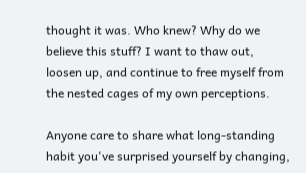thought it was. Who knew? Why do we believe this stuff? I want to thaw out, loosen up, and continue to free myself from the nested cages of my own perceptions.

Anyone care to share what long-standing habit you've surprised yourself by changing,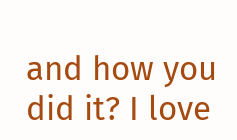and how you did it? I love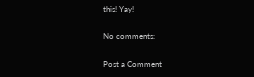this! Yay!

No comments:

Post a Comment